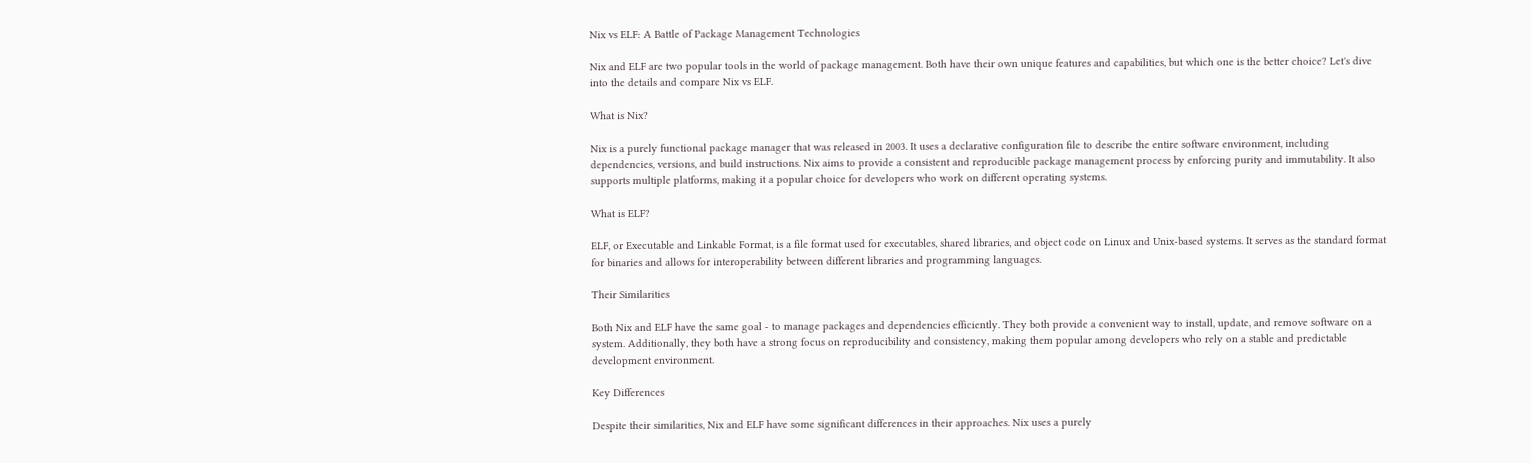Nix vs ELF: A Battle of Package Management Technologies

Nix and ELF are two popular tools in the world of package management. Both have their own unique features and capabilities, but which one is the better choice? Let's dive into the details and compare Nix vs ELF.

What is Nix?

Nix is a purely functional package manager that was released in 2003. It uses a declarative configuration file to describe the entire software environment, including dependencies, versions, and build instructions. Nix aims to provide a consistent and reproducible package management process by enforcing purity and immutability. It also supports multiple platforms, making it a popular choice for developers who work on different operating systems.

What is ELF?

ELF, or Executable and Linkable Format, is a file format used for executables, shared libraries, and object code on Linux and Unix-based systems. It serves as the standard format for binaries and allows for interoperability between different libraries and programming languages.

Their Similarities

Both Nix and ELF have the same goal - to manage packages and dependencies efficiently. They both provide a convenient way to install, update, and remove software on a system. Additionally, they both have a strong focus on reproducibility and consistency, making them popular among developers who rely on a stable and predictable development environment.

Key Differences

Despite their similarities, Nix and ELF have some significant differences in their approaches. Nix uses a purely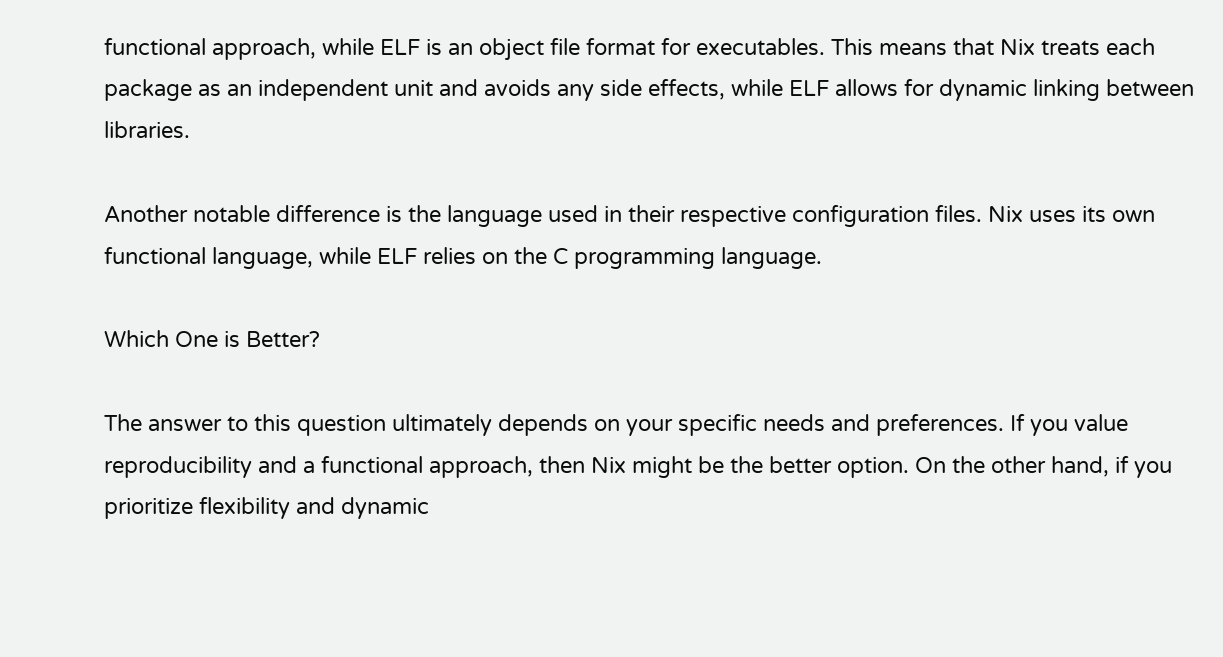functional approach, while ELF is an object file format for executables. This means that Nix treats each package as an independent unit and avoids any side effects, while ELF allows for dynamic linking between libraries.

Another notable difference is the language used in their respective configuration files. Nix uses its own functional language, while ELF relies on the C programming language.

Which One is Better?

The answer to this question ultimately depends on your specific needs and preferences. If you value reproducibility and a functional approach, then Nix might be the better option. On the other hand, if you prioritize flexibility and dynamic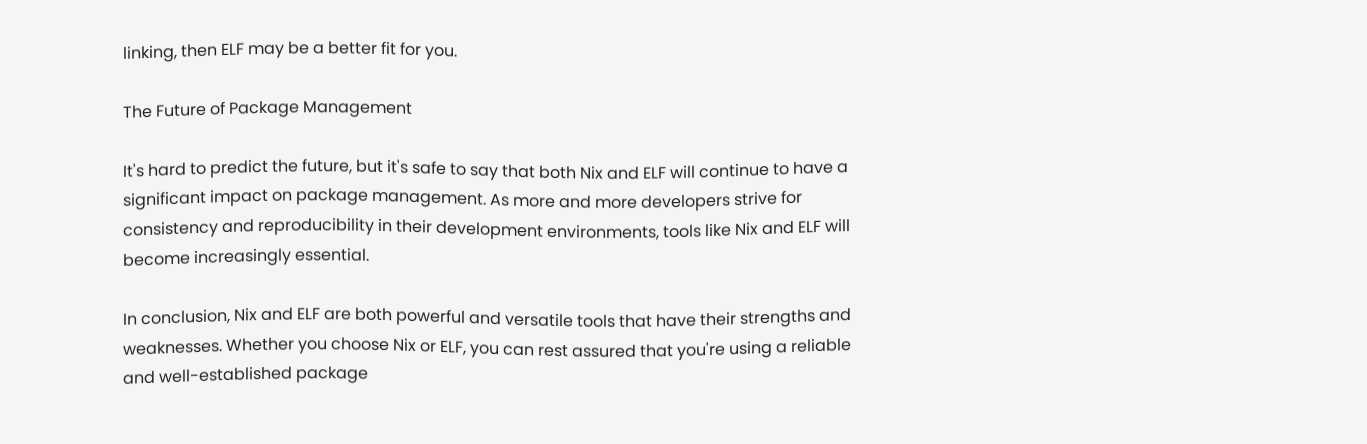linking, then ELF may be a better fit for you.

The Future of Package Management

It's hard to predict the future, but it's safe to say that both Nix and ELF will continue to have a significant impact on package management. As more and more developers strive for consistency and reproducibility in their development environments, tools like Nix and ELF will become increasingly essential.

In conclusion, Nix and ELF are both powerful and versatile tools that have their strengths and weaknesses. Whether you choose Nix or ELF, you can rest assured that you're using a reliable and well-established package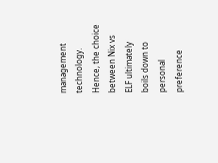management technology. Hence, the choice between Nix vs ELF ultimately boils down to personal preference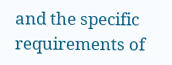and the specific requirements of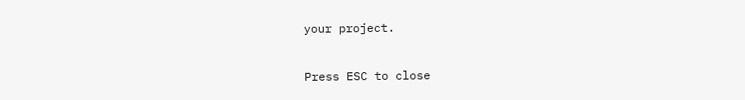your project.

Press ESC to close